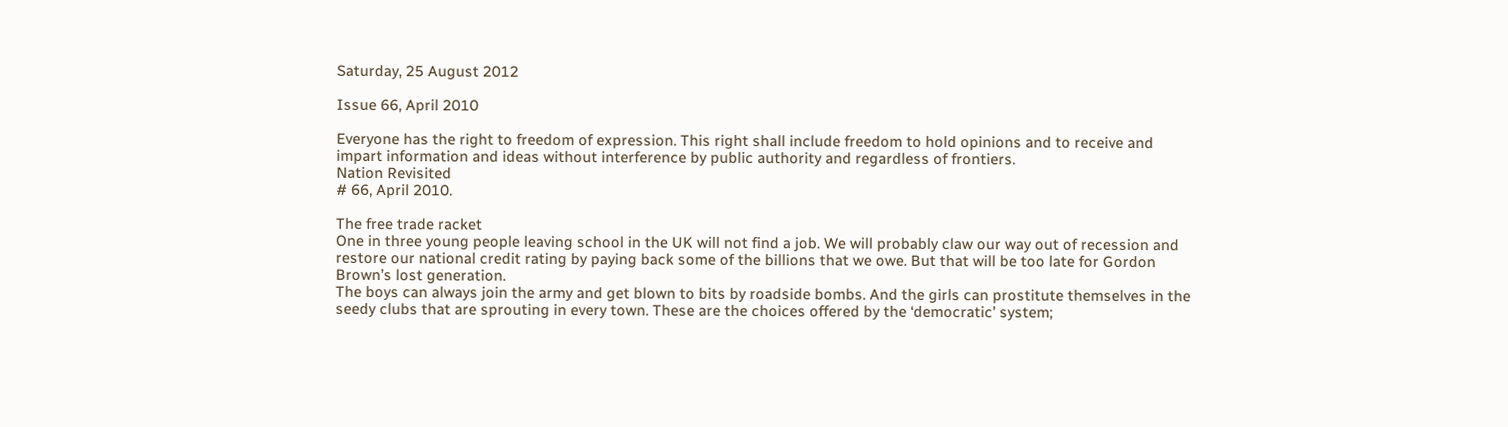Saturday, 25 August 2012

Issue 66, April 2010

Everyone has the right to freedom of expression. This right shall include freedom to hold opinions and to receive and impart information and ideas without interference by public authority and regardless of frontiers.
Nation Revisited
# 66, April 2010.

The free trade racket
One in three young people leaving school in the UK will not find a job. We will probably claw our way out of recession and restore our national credit rating by paying back some of the billions that we owe. But that will be too late for Gordon Brown’s lost generation.
The boys can always join the army and get blown to bits by roadside bombs. And the girls can prostitute themselves in the seedy clubs that are sprouting in every town. These are the choices offered by the ‘democratic’ system;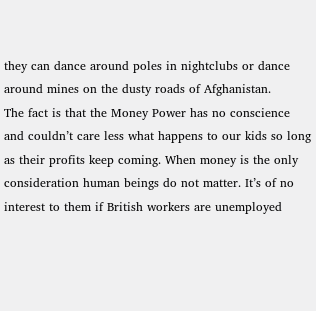they can dance around poles in nightclubs or dance around mines on the dusty roads of Afghanistan.
The fact is that the Money Power has no conscience and couldn’t care less what happens to our kids so long as their profits keep coming. When money is the only consideration human beings do not matter. It’s of no interest to them if British workers are unemployed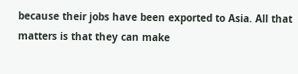because their jobs have been exported to Asia. All that matters is that they can make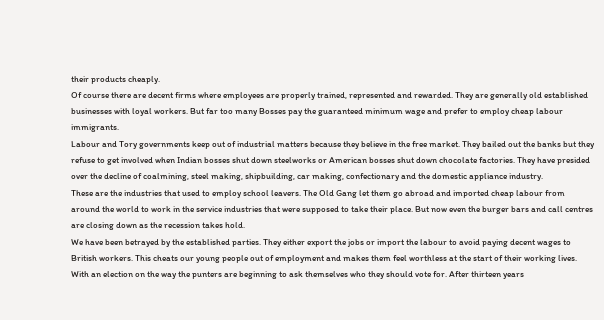their products cheaply.
Of course there are decent firms where employees are properly trained, represented and rewarded. They are generally old established businesses with loyal workers. But far too many Bosses pay the guaranteed minimum wage and prefer to employ cheap labour immigrants.
Labour and Tory governments keep out of industrial matters because they believe in the free market. They bailed out the banks but they refuse to get involved when Indian bosses shut down steelworks or American bosses shut down chocolate factories. They have presided over the decline of coalmining, steel making, shipbuilding, car making, confectionary and the domestic appliance industry.
These are the industries that used to employ school leavers. The Old Gang let them go abroad and imported cheap labour from around the world to work in the service industries that were supposed to take their place. But now even the burger bars and call centres are closing down as the recession takes hold.
We have been betrayed by the established parties. They either export the jobs or import the labour to avoid paying decent wages to British workers. This cheats our young people out of employment and makes them feel worthless at the start of their working lives.
With an election on the way the punters are beginning to ask themselves who they should vote for. After thirteen years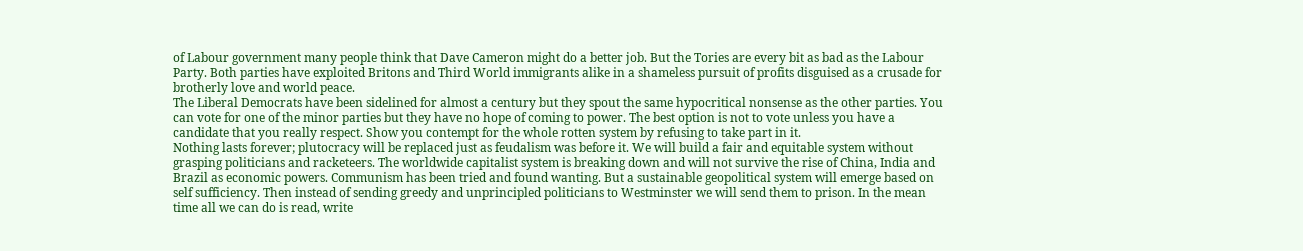of Labour government many people think that Dave Cameron might do a better job. But the Tories are every bit as bad as the Labour Party. Both parties have exploited Britons and Third World immigrants alike in a shameless pursuit of profits disguised as a crusade for brotherly love and world peace.
The Liberal Democrats have been sidelined for almost a century but they spout the same hypocritical nonsense as the other parties. You can vote for one of the minor parties but they have no hope of coming to power. The best option is not to vote unless you have a candidate that you really respect. Show you contempt for the whole rotten system by refusing to take part in it.
Nothing lasts forever; plutocracy will be replaced just as feudalism was before it. We will build a fair and equitable system without grasping politicians and racketeers. The worldwide capitalist system is breaking down and will not survive the rise of China, India and Brazil as economic powers. Communism has been tried and found wanting. But a sustainable geopolitical system will emerge based on self sufficiency. Then instead of sending greedy and unprincipled politicians to Westminster we will send them to prison. In the mean time all we can do is read, write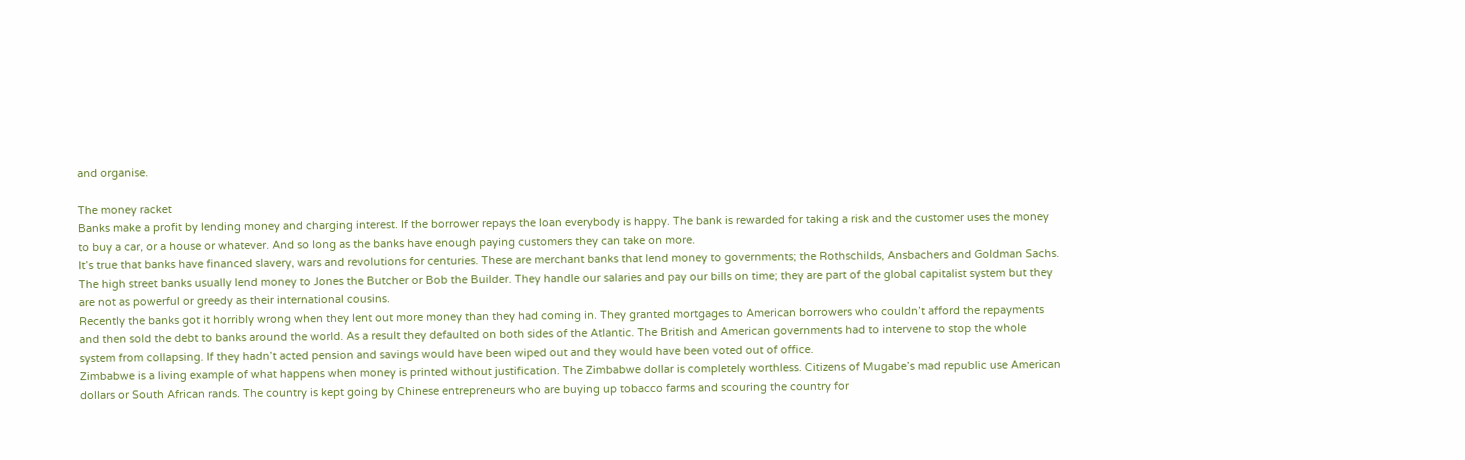and organise.

The money racket
Banks make a profit by lending money and charging interest. If the borrower repays the loan everybody is happy. The bank is rewarded for taking a risk and the customer uses the money to buy a car, or a house or whatever. And so long as the banks have enough paying customers they can take on more.
It’s true that banks have financed slavery, wars and revolutions for centuries. These are merchant banks that lend money to governments; the Rothschilds, Ansbachers and Goldman Sachs. The high street banks usually lend money to Jones the Butcher or Bob the Builder. They handle our salaries and pay our bills on time; they are part of the global capitalist system but they are not as powerful or greedy as their international cousins.
Recently the banks got it horribly wrong when they lent out more money than they had coming in. They granted mortgages to American borrowers who couldn’t afford the repayments and then sold the debt to banks around the world. As a result they defaulted on both sides of the Atlantic. The British and American governments had to intervene to stop the whole system from collapsing. If they hadn’t acted pension and savings would have been wiped out and they would have been voted out of office.
Zimbabwe is a living example of what happens when money is printed without justification. The Zimbabwe dollar is completely worthless. Citizens of Mugabe’s mad republic use American dollars or South African rands. The country is kept going by Chinese entrepreneurs who are buying up tobacco farms and scouring the country for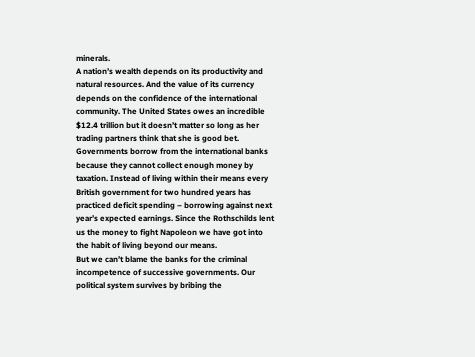minerals.
A nation’s wealth depends on its productivity and natural resources. And the value of its currency depends on the confidence of the international community. The United States owes an incredible $12.4 trillion but it doesn’t matter so long as her trading partners think that she is good bet.
Governments borrow from the international banks because they cannot collect enough money by taxation. Instead of living within their means every British government for two hundred years has practiced deficit spending – borrowing against next year’s expected earnings. Since the Rothschilds lent us the money to fight Napoleon we have got into the habit of living beyond our means.
But we can’t blame the banks for the criminal incompetence of successive governments. Our political system survives by bribing the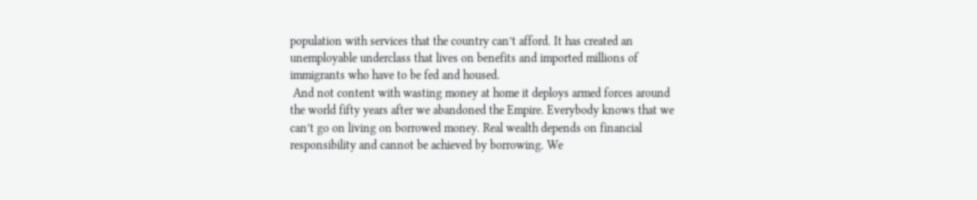population with services that the country can’t afford. It has created an unemployable underclass that lives on benefits and imported millions of immigrants who have to be fed and housed.
 And not content with wasting money at home it deploys armed forces around the world fifty years after we abandoned the Empire. Everybody knows that we can’t go on living on borrowed money. Real wealth depends on financial responsibility and cannot be achieved by borrowing. We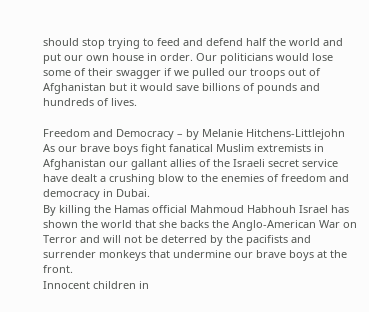should stop trying to feed and defend half the world and put our own house in order. Our politicians would lose some of their swagger if we pulled our troops out of Afghanistan but it would save billions of pounds and hundreds of lives.

Freedom and Democracy – by Melanie Hitchens-Littlejohn
As our brave boys fight fanatical Muslim extremists in Afghanistan our gallant allies of the Israeli secret service have dealt a crushing blow to the enemies of freedom and democracy in Dubai.
By killing the Hamas official Mahmoud Habhouh Israel has shown the world that she backs the Anglo-American War on Terror and will not be deterred by the pacifists and surrender monkeys that undermine our brave boys at the front.
Innocent children in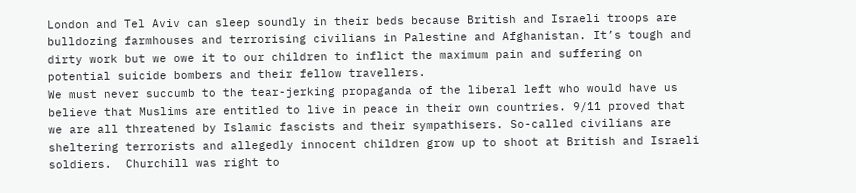London and Tel Aviv can sleep soundly in their beds because British and Israeli troops are bulldozing farmhouses and terrorising civilians in Palestine and Afghanistan. It’s tough and dirty work but we owe it to our children to inflict the maximum pain and suffering on potential suicide bombers and their fellow travellers.
We must never succumb to the tear-jerking propaganda of the liberal left who would have us believe that Muslims are entitled to live in peace in their own countries. 9/11 proved that we are all threatened by Islamic fascists and their sympathisers. So-called civilians are sheltering terrorists and allegedly innocent children grow up to shoot at British and Israeli soldiers.  Churchill was right to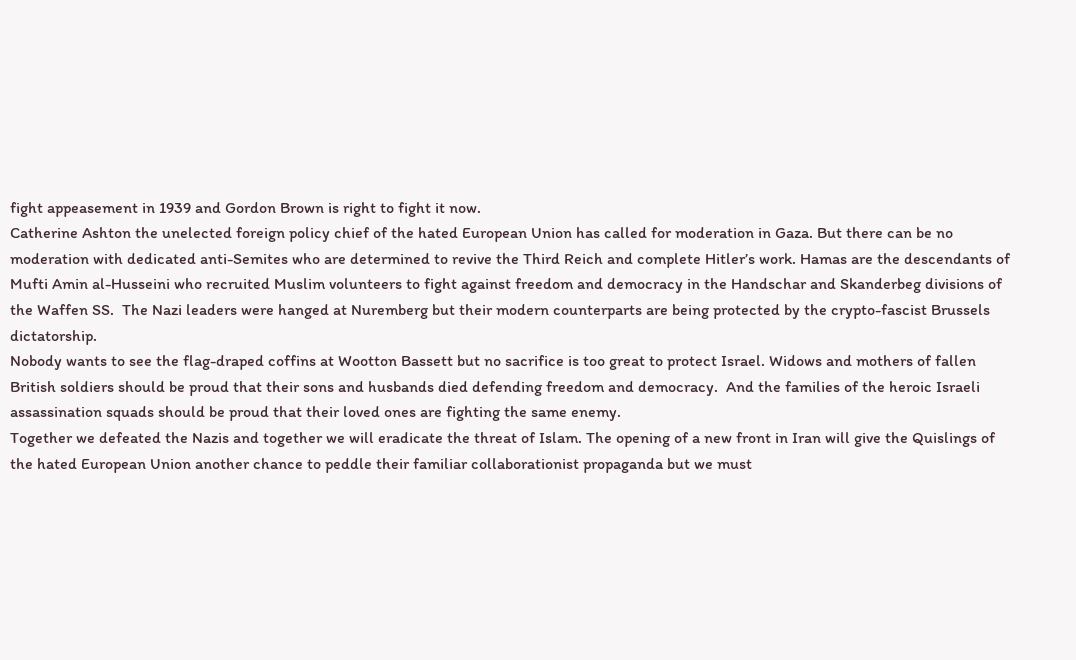fight appeasement in 1939 and Gordon Brown is right to fight it now.
Catherine Ashton the unelected foreign policy chief of the hated European Union has called for moderation in Gaza. But there can be no moderation with dedicated anti-Semites who are determined to revive the Third Reich and complete Hitler’s work. Hamas are the descendants of Mufti Amin al-Husseini who recruited Muslim volunteers to fight against freedom and democracy in the Handschar and Skanderbeg divisions of the Waffen SS.  The Nazi leaders were hanged at Nuremberg but their modern counterparts are being protected by the crypto-fascist Brussels dictatorship.
Nobody wants to see the flag-draped coffins at Wootton Bassett but no sacrifice is too great to protect Israel. Widows and mothers of fallen British soldiers should be proud that their sons and husbands died defending freedom and democracy.  And the families of the heroic Israeli assassination squads should be proud that their loved ones are fighting the same enemy.
Together we defeated the Nazis and together we will eradicate the threat of Islam. The opening of a new front in Iran will give the Quislings of the hated European Union another chance to peddle their familiar collaborationist propaganda but we must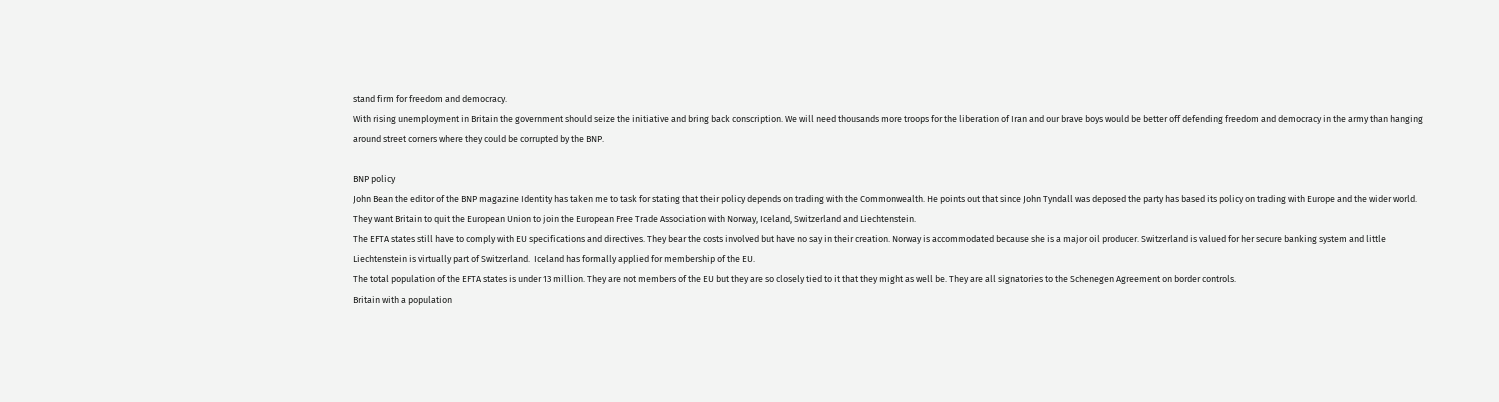stand firm for freedom and democracy.
With rising unemployment in Britain the government should seize the initiative and bring back conscription. We will need thousands more troops for the liberation of Iran and our brave boys would be better off defending freedom and democracy in the army than hanging around street corners where they could be corrupted by the BNP.

BNP policy
John Bean the editor of the BNP magazine Identity has taken me to task for stating that their policy depends on trading with the Commonwealth. He points out that since John Tyndall was deposed the party has based its policy on trading with Europe and the wider world. They want Britain to quit the European Union to join the European Free Trade Association with Norway, Iceland, Switzerland and Liechtenstein.
The EFTA states still have to comply with EU specifications and directives. They bear the costs involved but have no say in their creation. Norway is accommodated because she is a major oil producer. Switzerland is valued for her secure banking system and little Liechtenstein is virtually part of Switzerland.  Iceland has formally applied for membership of the EU.
The total population of the EFTA states is under 13 million. They are not members of the EU but they are so closely tied to it that they might as well be. They are all signatories to the Schenegen Agreement on border controls.
Britain with a population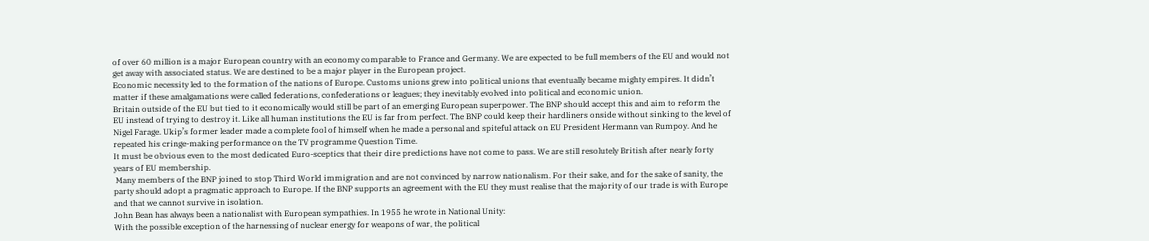of over 60 million is a major European country with an economy comparable to France and Germany. We are expected to be full members of the EU and would not get away with associated status. We are destined to be a major player in the European project.
Economic necessity led to the formation of the nations of Europe. Customs unions grew into political unions that eventually became mighty empires. It didn’t matter if these amalgamations were called federations, confederations or leagues; they inevitably evolved into political and economic union.
Britain outside of the EU but tied to it economically would still be part of an emerging European superpower. The BNP should accept this and aim to reform the EU instead of trying to destroy it. Like all human institutions the EU is far from perfect. The BNP could keep their hardliners onside without sinking to the level of Nigel Farage. Ukip’s former leader made a complete fool of himself when he made a personal and spiteful attack on EU President Hermann van Rumpoy. And he repeated his cringe-making performance on the TV programme Question Time.
It must be obvious even to the most dedicated Euro-sceptics that their dire predictions have not come to pass. We are still resolutely British after nearly forty years of EU membership.
 Many members of the BNP joined to stop Third World immigration and are not convinced by narrow nationalism. For their sake, and for the sake of sanity, the party should adopt a pragmatic approach to Europe. If the BNP supports an agreement with the EU they must realise that the majority of our trade is with Europe and that we cannot survive in isolation.
John Bean has always been a nationalist with European sympathies. In 1955 he wrote in National Unity:
With the possible exception of the harnessing of nuclear energy for weapons of war, the political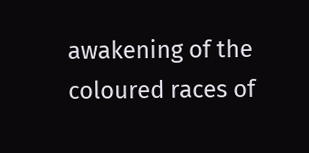awakening of the coloured races of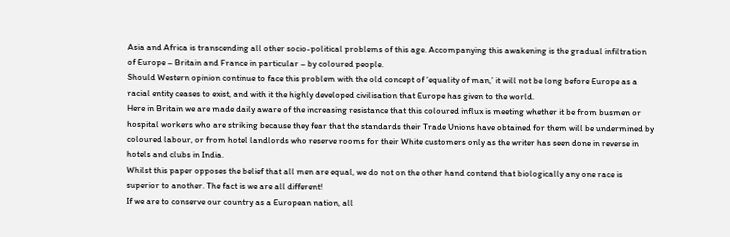Asia and Africa is transcending all other socio-political problems of this age. Accompanying this awakening is the gradual infiltration of Europe – Britain and France in particular – by coloured people.
Should Western opinion continue to face this problem with the old concept of ‘equality of man,’ it will not be long before Europe as a racial entity ceases to exist, and with it the highly developed civilisation that Europe has given to the world.
Here in Britain we are made daily aware of the increasing resistance that this coloured influx is meeting whether it be from busmen or hospital workers who are striking because they fear that the standards their Trade Unions have obtained for them will be undermined by coloured labour, or from hotel landlords who reserve rooms for their White customers only as the writer has seen done in reverse in hotels and clubs in India.
Whilst this paper opposes the belief that all men are equal, we do not on the other hand contend that biologically any one race is superior to another. The fact is we are all different!
If we are to conserve our country as a European nation, all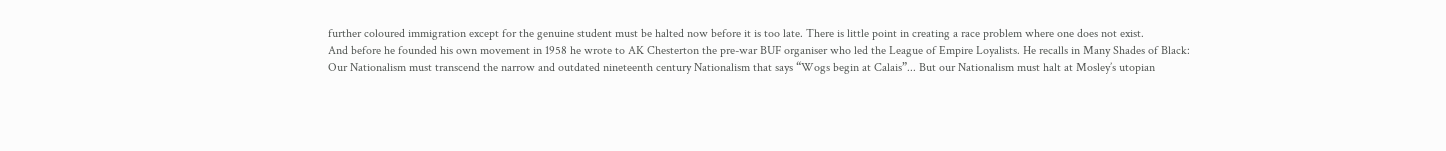further coloured immigration except for the genuine student must be halted now before it is too late. There is little point in creating a race problem where one does not exist.
And before he founded his own movement in 1958 he wrote to AK Chesterton the pre-war BUF organiser who led the League of Empire Loyalists. He recalls in Many Shades of Black:
Our Nationalism must transcend the narrow and outdated nineteenth century Nationalism that says “Wogs begin at Calais”... But our Nationalism must halt at Mosley’s utopian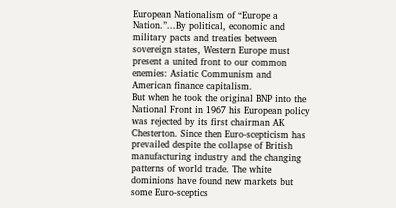European Nationalism of “Europe a Nation.”...By political, economic and military pacts and treaties between sovereign states, Western Europe must present a united front to our common enemies: Asiatic Communism and American finance capitalism.
But when he took the original BNP into the National Front in 1967 his European policy was rejected by its first chairman AK Chesterton. Since then Euro-scepticism has prevailed despite the collapse of British manufacturing industry and the changing patterns of world trade. The white dominions have found new markets but some Euro-sceptics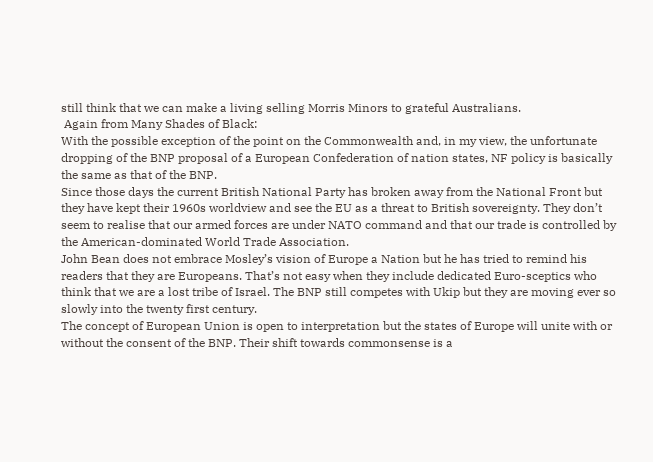still think that we can make a living selling Morris Minors to grateful Australians.
 Again from Many Shades of Black:
With the possible exception of the point on the Commonwealth and, in my view, the unfortunate dropping of the BNP proposal of a European Confederation of nation states, NF policy is basically the same as that of the BNP.
Since those days the current British National Party has broken away from the National Front but they have kept their 1960s worldview and see the EU as a threat to British sovereignty. They don’t seem to realise that our armed forces are under NATO command and that our trade is controlled by the American-dominated World Trade Association.
John Bean does not embrace Mosley’s vision of Europe a Nation but he has tried to remind his readers that they are Europeans. That’s not easy when they include dedicated Euro-sceptics who think that we are a lost tribe of Israel. The BNP still competes with Ukip but they are moving ever so slowly into the twenty first century.
The concept of European Union is open to interpretation but the states of Europe will unite with or without the consent of the BNP. Their shift towards commonsense is a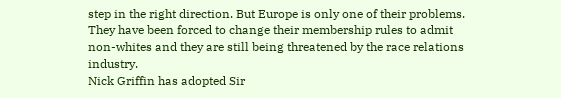step in the right direction. But Europe is only one of their problems. They have been forced to change their membership rules to admit non-whites and they are still being threatened by the race relations industry.
Nick Griffin has adopted Sir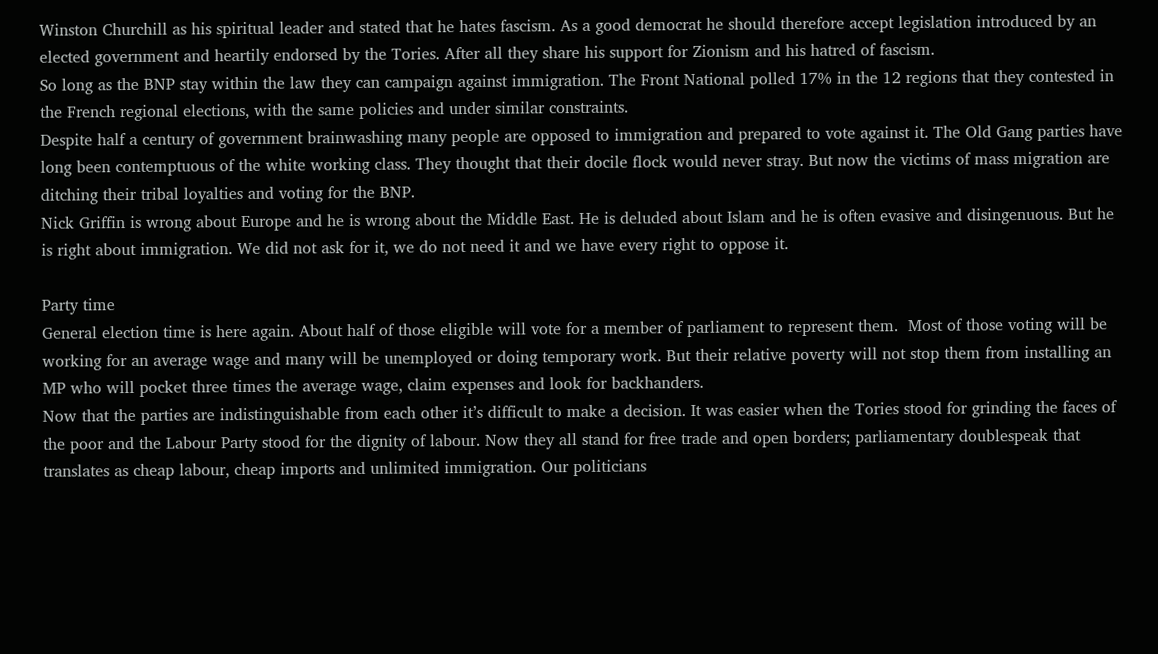Winston Churchill as his spiritual leader and stated that he hates fascism. As a good democrat he should therefore accept legislation introduced by an elected government and heartily endorsed by the Tories. After all they share his support for Zionism and his hatred of fascism.
So long as the BNP stay within the law they can campaign against immigration. The Front National polled 17% in the 12 regions that they contested in the French regional elections, with the same policies and under similar constraints.
Despite half a century of government brainwashing many people are opposed to immigration and prepared to vote against it. The Old Gang parties have long been contemptuous of the white working class. They thought that their docile flock would never stray. But now the victims of mass migration are ditching their tribal loyalties and voting for the BNP.
Nick Griffin is wrong about Europe and he is wrong about the Middle East. He is deluded about Islam and he is often evasive and disingenuous. But he is right about immigration. We did not ask for it, we do not need it and we have every right to oppose it.

Party time
General election time is here again. About half of those eligible will vote for a member of parliament to represent them.  Most of those voting will be working for an average wage and many will be unemployed or doing temporary work. But their relative poverty will not stop them from installing an MP who will pocket three times the average wage, claim expenses and look for backhanders.
Now that the parties are indistinguishable from each other it’s difficult to make a decision. It was easier when the Tories stood for grinding the faces of the poor and the Labour Party stood for the dignity of labour. Now they all stand for free trade and open borders; parliamentary doublespeak that translates as cheap labour, cheap imports and unlimited immigration. Our politicians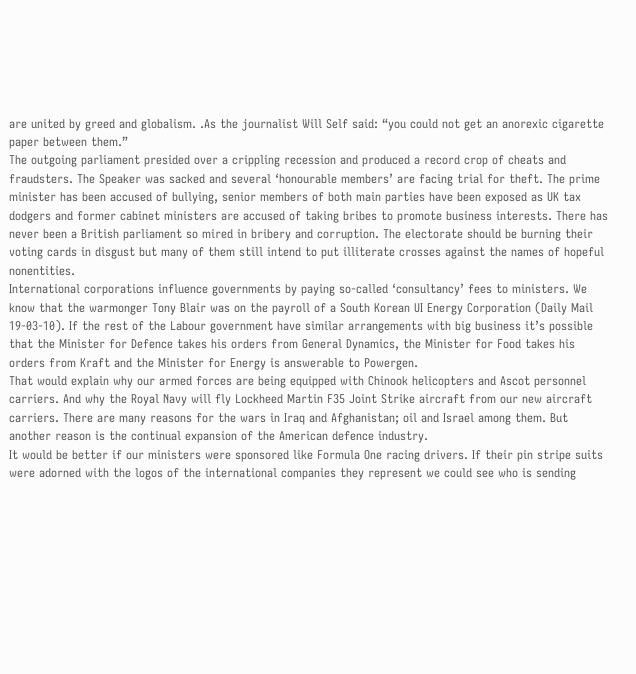are united by greed and globalism. .As the journalist Will Self said: “you could not get an anorexic cigarette paper between them.”
The outgoing parliament presided over a crippling recession and produced a record crop of cheats and fraudsters. The Speaker was sacked and several ‘honourable members’ are facing trial for theft. The prime minister has been accused of bullying, senior members of both main parties have been exposed as UK tax dodgers and former cabinet ministers are accused of taking bribes to promote business interests. There has never been a British parliament so mired in bribery and corruption. The electorate should be burning their voting cards in disgust but many of them still intend to put illiterate crosses against the names of hopeful nonentities.
International corporations influence governments by paying so-called ‘consultancy’ fees to ministers. We know that the warmonger Tony Blair was on the payroll of a South Korean UI Energy Corporation (Daily Mail 19-03-10). If the rest of the Labour government have similar arrangements with big business it’s possible that the Minister for Defence takes his orders from General Dynamics, the Minister for Food takes his orders from Kraft and the Minister for Energy is answerable to Powergen.
That would explain why our armed forces are being equipped with Chinook helicopters and Ascot personnel carriers. And why the Royal Navy will fly Lockheed Martin F35 Joint Strike aircraft from our new aircraft carriers. There are many reasons for the wars in Iraq and Afghanistan; oil and Israel among them. But another reason is the continual expansion of the American defence industry.
It would be better if our ministers were sponsored like Formula One racing drivers. If their pin stripe suits were adorned with the logos of the international companies they represent we could see who is sending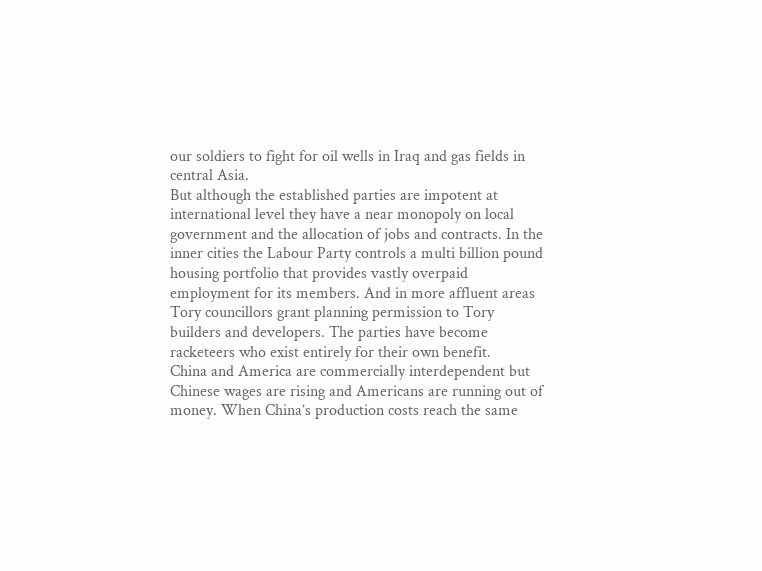our soldiers to fight for oil wells in Iraq and gas fields in central Asia.
But although the established parties are impotent at international level they have a near monopoly on local government and the allocation of jobs and contracts. In the inner cities the Labour Party controls a multi billion pound housing portfolio that provides vastly overpaid employment for its members. And in more affluent areas Tory councillors grant planning permission to Tory builders and developers. The parties have become racketeers who exist entirely for their own benefit.
China and America are commercially interdependent but Chinese wages are rising and Americans are running out of money. When China’s production costs reach the same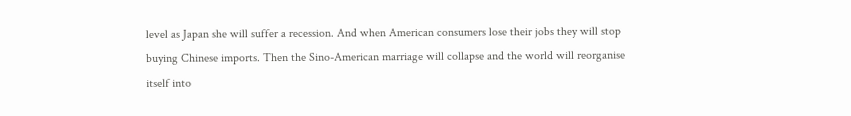level as Japan she will suffer a recession. And when American consumers lose their jobs they will stop buying Chinese imports. Then the Sino-American marriage will collapse and the world will reorganise itself into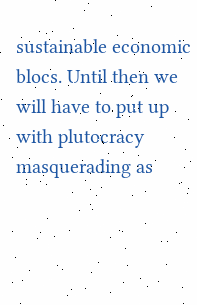sustainable economic blocs. Until then we will have to put up with plutocracy masquerading as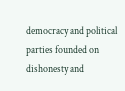democracy and political parties founded on dishonesty and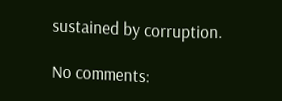sustained by corruption.

No comments: